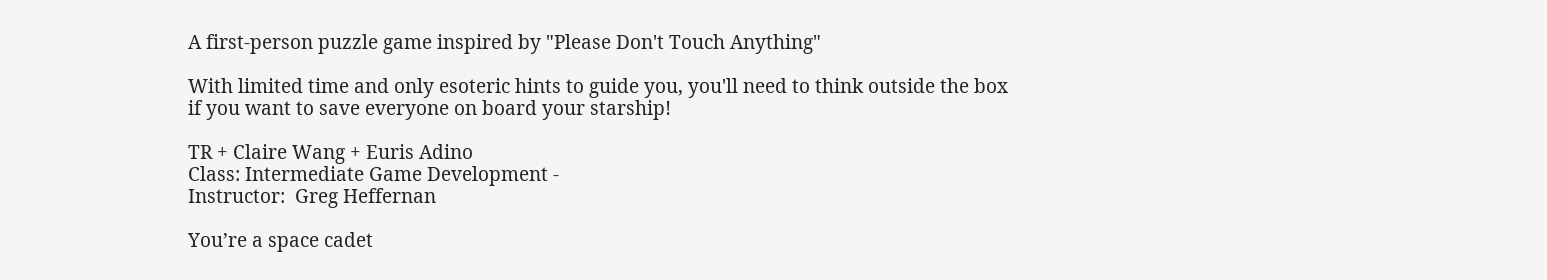A first-person puzzle game inspired by "Please Don't Touch Anything"

With limited time and only esoteric hints to guide you, you'll need to think outside the box if you want to save everyone on board your starship!

TR + Claire Wang + Euris Adino
Class: Intermediate Game Development -
Instructor:  Greg Heffernan

You’re a space cadet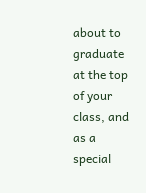about to graduate at the top of your class, and as a special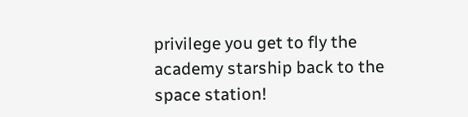privilege you get to fly the academy starship back to the space station!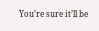You’re sure it’ll be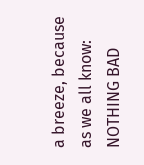a breeze, because as we all know: NOTHING BAD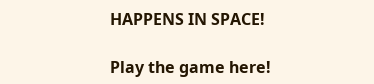HAPPENS IN SPACE!

Play the game here!